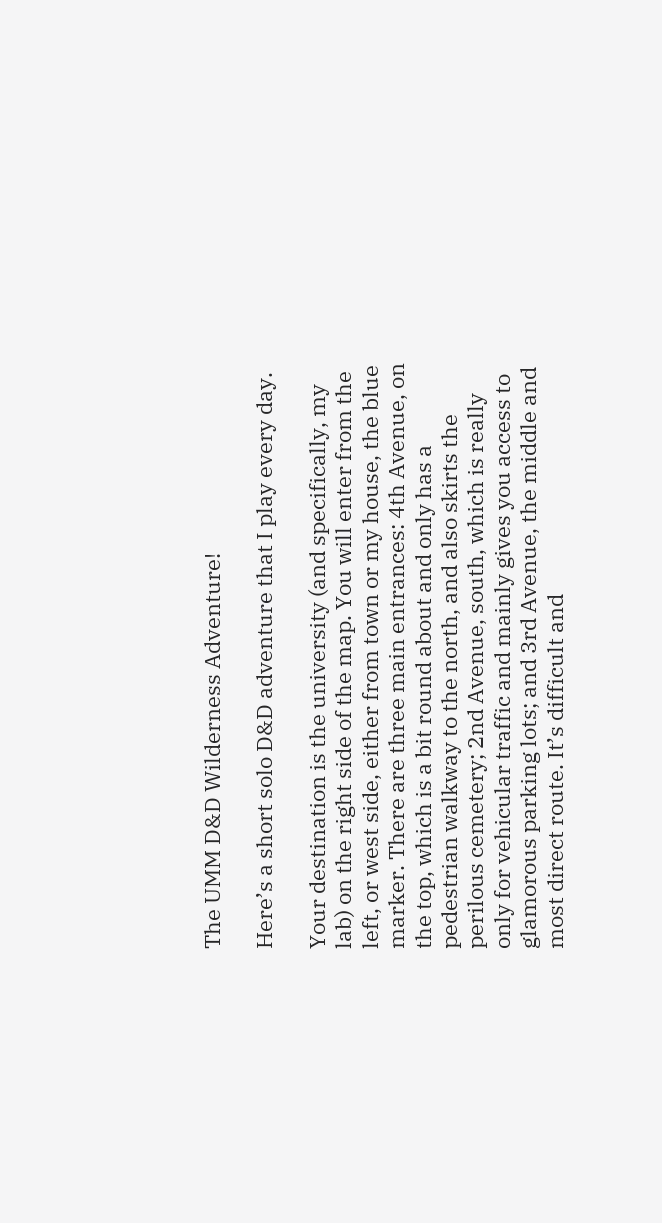The UMM D&D Wilderness Adventure!

Here’s a short solo D&D adventure that I play every day.

Your destination is the university (and specifically, my lab) on the right side of the map. You will enter from the left, or west side, either from town or my house, the blue marker. There are three main entrances: 4th Avenue, on the top, which is a bit round about and only has a pedestrian walkway to the north, and also skirts the perilous cemetery; 2nd Avenue, south, which is really only for vehicular traffic and mainly gives you access to glamorous parking lots; and 3rd Avenue, the middle and most direct route. It’s difficult and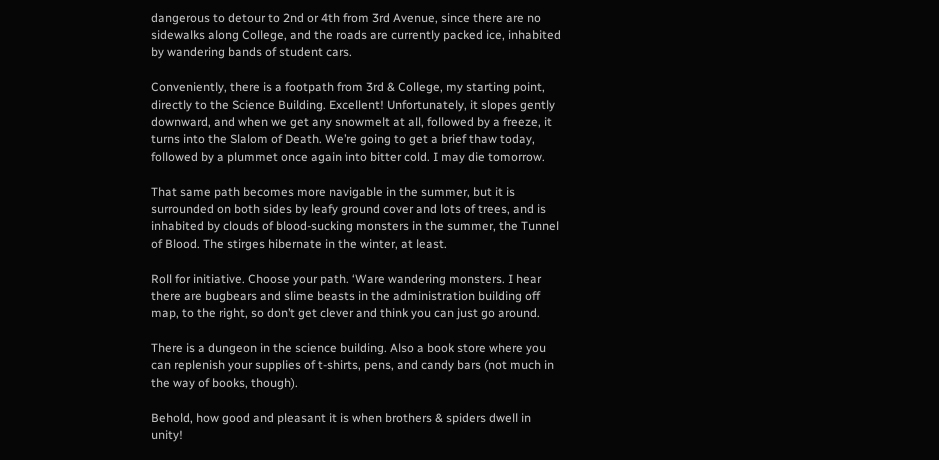dangerous to detour to 2nd or 4th from 3rd Avenue, since there are no sidewalks along College, and the roads are currently packed ice, inhabited by wandering bands of student cars.

Conveniently, there is a footpath from 3rd & College, my starting point, directly to the Science Building. Excellent! Unfortunately, it slopes gently downward, and when we get any snowmelt at all, followed by a freeze, it turns into the Slalom of Death. We’re going to get a brief thaw today, followed by a plummet once again into bitter cold. I may die tomorrow.

That same path becomes more navigable in the summer, but it is surrounded on both sides by leafy ground cover and lots of trees, and is inhabited by clouds of blood-sucking monsters in the summer, the Tunnel of Blood. The stirges hibernate in the winter, at least.

Roll for initiative. Choose your path. ‘Ware wandering monsters. I hear there are bugbears and slime beasts in the administration building off map, to the right, so don’t get clever and think you can just go around.

There is a dungeon in the science building. Also a book store where you can replenish your supplies of t-shirts, pens, and candy bars (not much in the way of books, though).

Behold, how good and pleasant it is when brothers & spiders dwell in unity!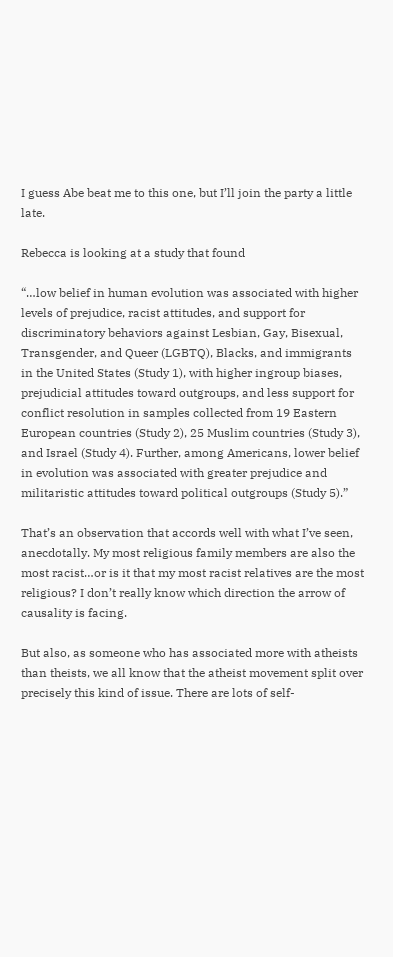I guess Abe beat me to this one, but I’ll join the party a little late.

Rebecca is looking at a study that found

“…low belief in human evolution was associated with higher levels of prejudice, racist attitudes, and support for discriminatory behaviors against Lesbian, Gay, Bisexual, Transgender, and Queer (LGBTQ), Blacks, and immigrants in the United States (Study 1), with higher ingroup biases, prejudicial attitudes toward outgroups, and less support for conflict resolution in samples collected from 19 Eastern European countries (Study 2), 25 Muslim countries (Study 3), and Israel (Study 4). Further, among Americans, lower belief in evolution was associated with greater prejudice and militaristic attitudes toward political outgroups (Study 5).”

That’s an observation that accords well with what I’ve seen, anecdotally. My most religious family members are also the most racist…or is it that my most racist relatives are the most religious? I don’t really know which direction the arrow of causality is facing.

But also, as someone who has associated more with atheists than theists, we all know that the atheist movement split over precisely this kind of issue. There are lots of self-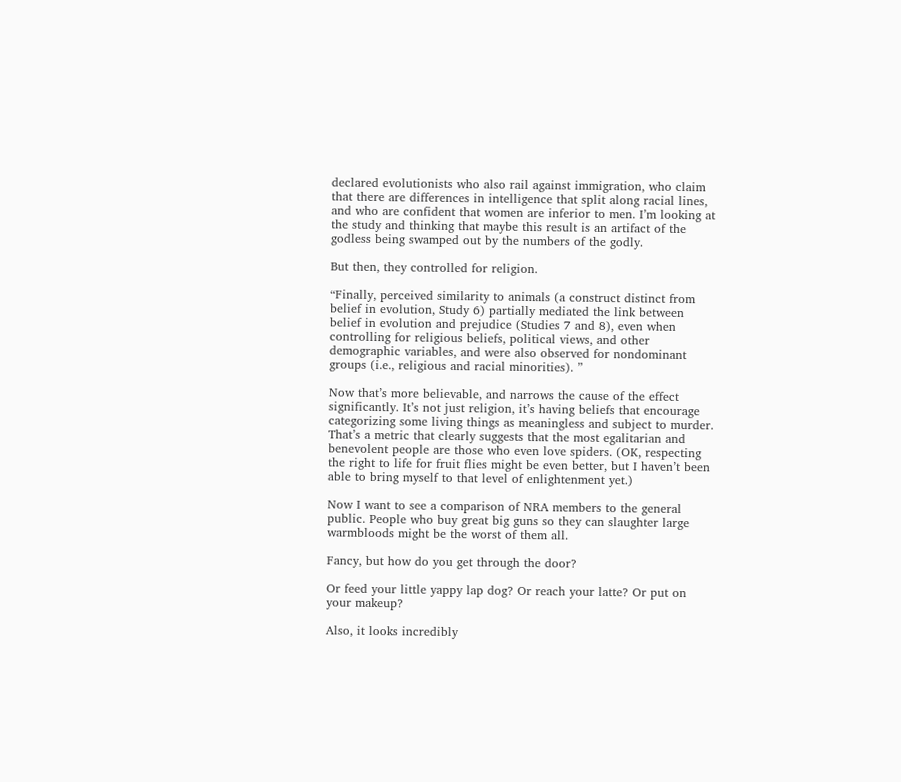declared evolutionists who also rail against immigration, who claim that there are differences in intelligence that split along racial lines, and who are confident that women are inferior to men. I’m looking at the study and thinking that maybe this result is an artifact of the godless being swamped out by the numbers of the godly.

But then, they controlled for religion.

“Finally, perceived similarity to animals (a construct distinct from belief in evolution, Study 6) partially mediated the link between belief in evolution and prejudice (Studies 7 and 8), even when controlling for religious beliefs, political views, and other demographic variables, and were also observed for nondominant groups (i.e., religious and racial minorities). ”

Now that’s more believable, and narrows the cause of the effect significantly. It’s not just religion, it’s having beliefs that encourage categorizing some living things as meaningless and subject to murder. That’s a metric that clearly suggests that the most egalitarian and benevolent people are those who even love spiders. (OK, respecting the right to life for fruit flies might be even better, but I haven’t been able to bring myself to that level of enlightenment yet.)

Now I want to see a comparison of NRA members to the general public. People who buy great big guns so they can slaughter large warmbloods might be the worst of them all.

Fancy, but how do you get through the door?

Or feed your little yappy lap dog? Or reach your latte? Or put on your makeup?

Also, it looks incredibly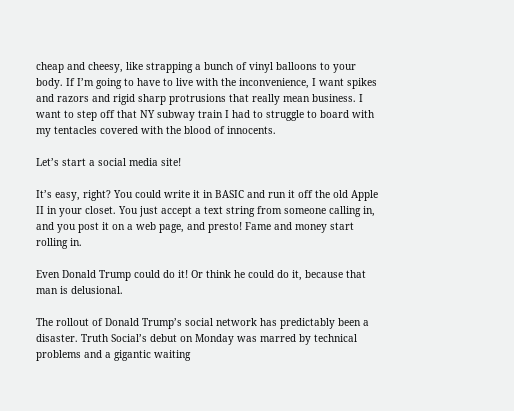cheap and cheesy, like strapping a bunch of vinyl balloons to your body. If I’m going to have to live with the inconvenience, I want spikes and razors and rigid sharp protrusions that really mean business. I want to step off that NY subway train I had to struggle to board with my tentacles covered with the blood of innocents.

Let’s start a social media site!

It’s easy, right? You could write it in BASIC and run it off the old Apple II in your closet. You just accept a text string from someone calling in, and you post it on a web page, and presto! Fame and money start rolling in.

Even Donald Trump could do it! Or think he could do it, because that man is delusional.

The rollout of Donald Trump’s social network has predictably been a disaster. Truth Social’s debut on Monday was marred by technical problems and a gigantic waiting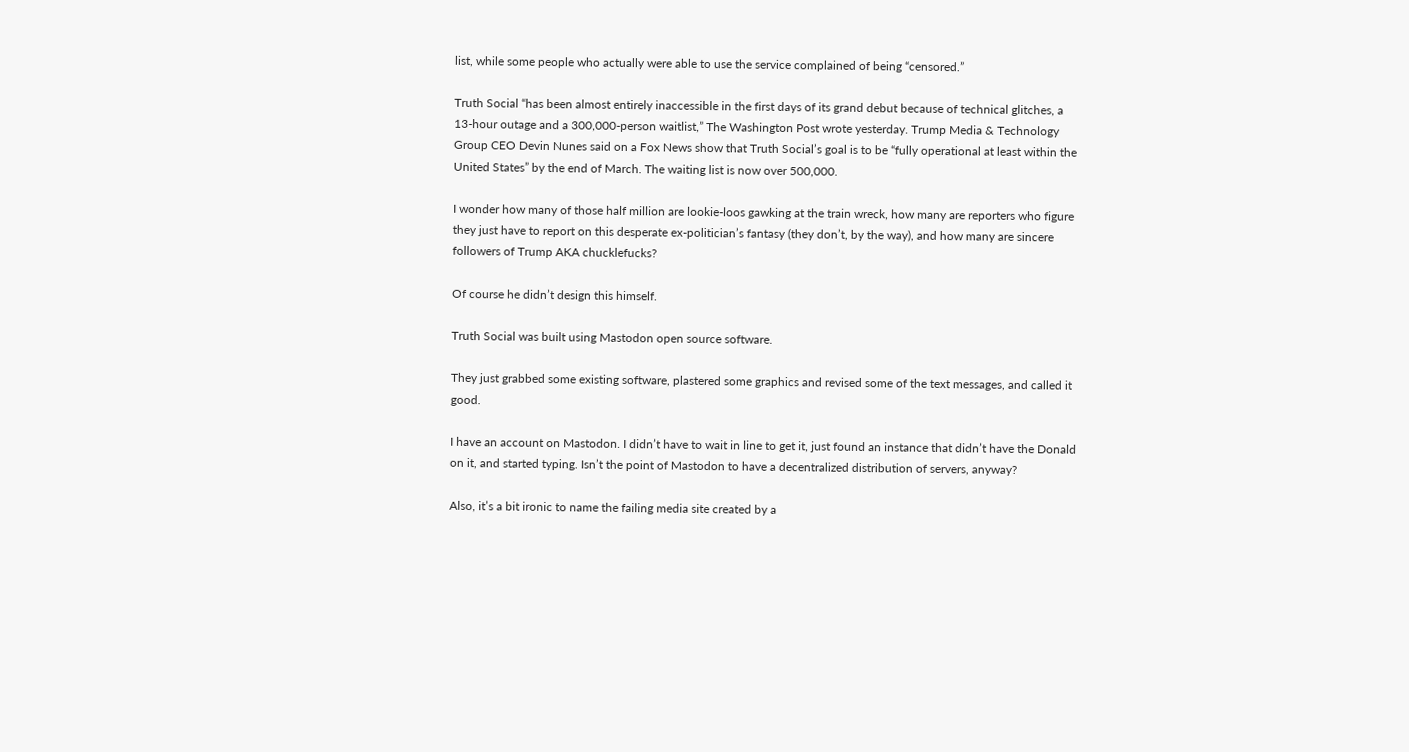list, while some people who actually were able to use the service complained of being “censored.”

Truth Social “has been almost entirely inaccessible in the first days of its grand debut because of technical glitches, a 13-hour outage and a 300,000-person waitlist,” The Washington Post wrote yesterday. Trump Media & Technology Group CEO Devin Nunes said on a Fox News show that Truth Social’s goal is to be “fully operational at least within the United States” by the end of March. The waiting list is now over 500,000.

I wonder how many of those half million are lookie-loos gawking at the train wreck, how many are reporters who figure they just have to report on this desperate ex-politician’s fantasy (they don’t, by the way), and how many are sincere followers of Trump AKA chucklefucks?

Of course he didn’t design this himself.

Truth Social was built using Mastodon open source software.

They just grabbed some existing software, plastered some graphics and revised some of the text messages, and called it good.

I have an account on Mastodon. I didn’t have to wait in line to get it, just found an instance that didn’t have the Donald on it, and started typing. Isn’t the point of Mastodon to have a decentralized distribution of servers, anyway?

Also, it’s a bit ironic to name the failing media site created by a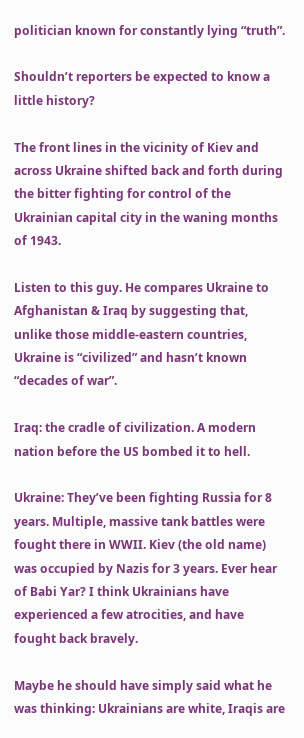politician known for constantly lying “truth”.

Shouldn’t reporters be expected to know a little history?

The front lines in the vicinity of Kiev and across Ukraine shifted back and forth during the bitter fighting for control of the Ukrainian capital city in the waning months of 1943.

Listen to this guy. He compares Ukraine to Afghanistan & Iraq by suggesting that, unlike those middle-eastern countries, Ukraine is “civilized” and hasn’t known “decades of war”.

Iraq: the cradle of civilization. A modern nation before the US bombed it to hell.

Ukraine: They’ve been fighting Russia for 8 years. Multiple, massive tank battles were fought there in WWII. Kiev (the old name) was occupied by Nazis for 3 years. Ever hear of Babi Yar? I think Ukrainians have experienced a few atrocities, and have fought back bravely.

Maybe he should have simply said what he was thinking: Ukrainians are white, Iraqis are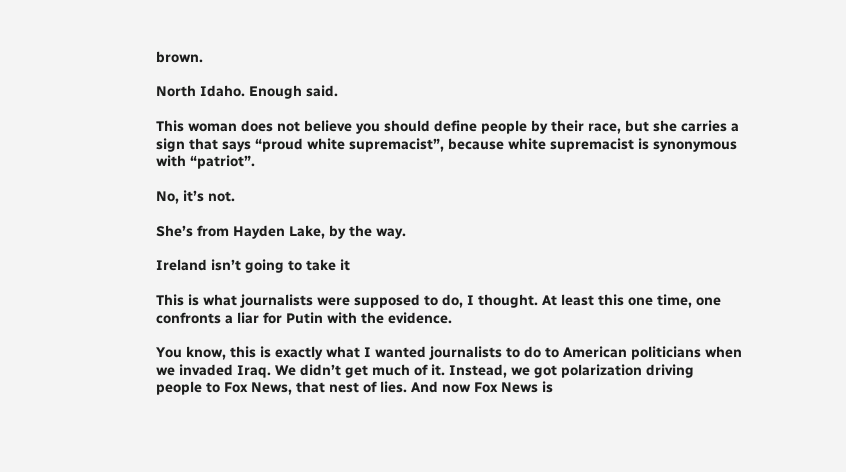brown.

North Idaho. Enough said.

This woman does not believe you should define people by their race, but she carries a sign that says “proud white supremacist”, because white supremacist is synonymous with “patriot”.

No, it’s not.

She’s from Hayden Lake, by the way.

Ireland isn’t going to take it

This is what journalists were supposed to do, I thought. At least this one time, one confronts a liar for Putin with the evidence.

You know, this is exactly what I wanted journalists to do to American politicians when we invaded Iraq. We didn’t get much of it. Instead, we got polarization driving people to Fox News, that nest of lies. And now Fox News is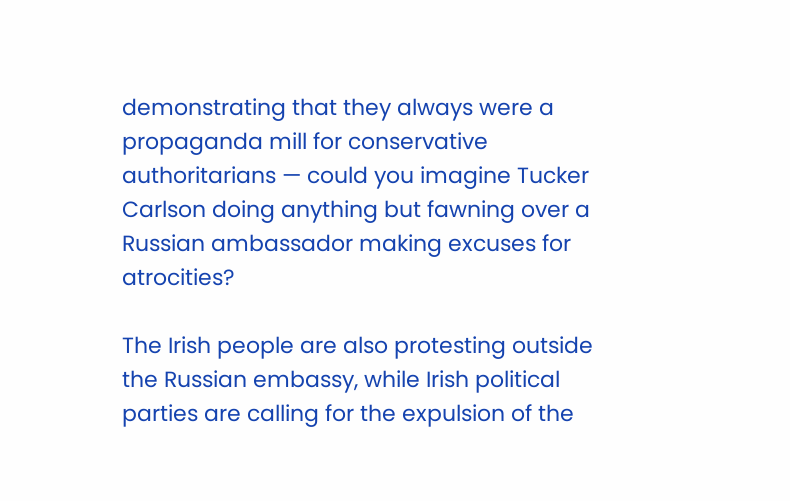demonstrating that they always were a propaganda mill for conservative authoritarians — could you imagine Tucker Carlson doing anything but fawning over a Russian ambassador making excuses for atrocities?

The Irish people are also protesting outside the Russian embassy, while Irish political parties are calling for the expulsion of the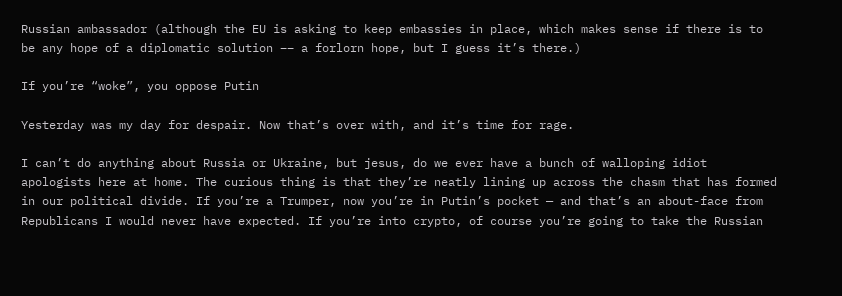Russian ambassador (although the EU is asking to keep embassies in place, which makes sense if there is to be any hope of a diplomatic solution –– a forlorn hope, but I guess it’s there.)

If you’re “woke”, you oppose Putin

Yesterday was my day for despair. Now that’s over with, and it’s time for rage.

I can’t do anything about Russia or Ukraine, but jesus, do we ever have a bunch of walloping idiot apologists here at home. The curious thing is that they’re neatly lining up across the chasm that has formed in our political divide. If you’re a Trumper, now you’re in Putin’s pocket — and that’s an about-face from Republicans I would never have expected. If you’re into crypto, of course you’re going to take the Russian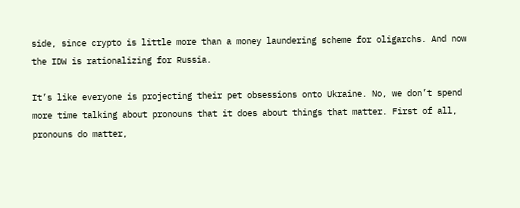side, since crypto is little more than a money laundering scheme for oligarchs. And now the IDW is rationalizing for Russia.

It’s like everyone is projecting their pet obsessions onto Ukraine. No, we don’t spend more time talking about pronouns that it does about things that matter. First of all, pronouns do matter,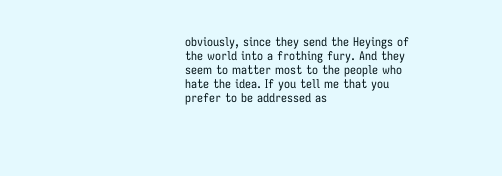obviously, since they send the Heyings of the world into a frothing fury. And they seem to matter most to the people who hate the idea. If you tell me that you prefer to be addressed as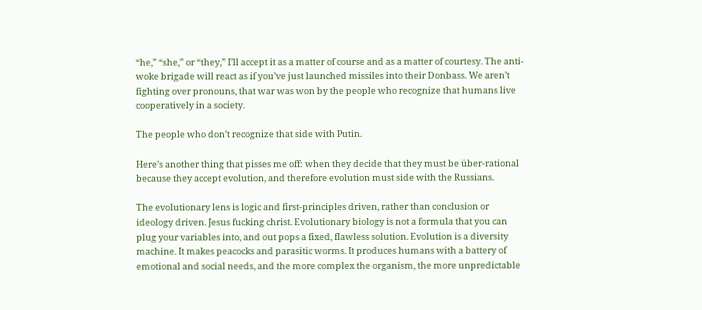“he,” “she,” or “they,” I’ll accept it as a matter of course and as a matter of courtesy. The anti-woke brigade will react as if you’ve just launched missiles into their Donbass. We aren’t fighting over pronouns, that war was won by the people who recognize that humans live cooperatively in a society.

The people who don’t recognize that side with Putin.

Here’s another thing that pisses me off: when they decide that they must be über-rational because they accept evolution, and therefore evolution must side with the Russians.

The evolutionary lens is logic and first-principles driven, rather than conclusion or ideology driven. Jesus fucking christ. Evolutionary biology is not a formula that you can plug your variables into, and out pops a fixed, flawless solution. Evolution is a diversity machine. It makes peacocks and parasitic worms. It produces humans with a battery of emotional and social needs, and the more complex the organism, the more unpredictable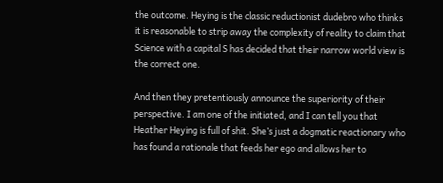the outcome. Heying is the classic reductionist dudebro who thinks it is reasonable to strip away the complexity of reality to claim that Science with a capital S has decided that their narrow world view is the correct one.

And then they pretentiously announce the superiority of their perspective. I am one of the initiated, and I can tell you that Heather Heying is full of shit. She’s just a dogmatic reactionary who has found a rationale that feeds her ego and allows her to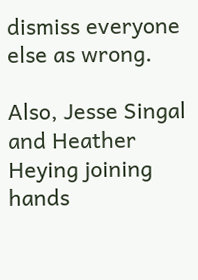dismiss everyone else as wrong.

Also, Jesse Singal and Heather Heying joining hands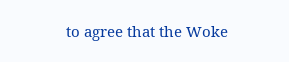to agree that the Woke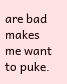are bad makes me want to puke.